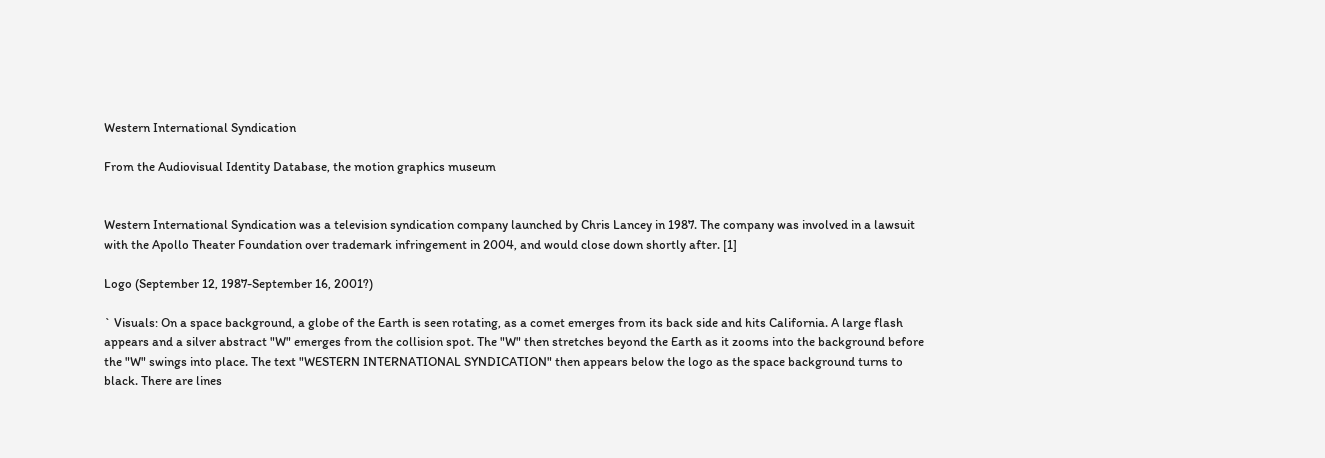Western International Syndication

From the Audiovisual Identity Database, the motion graphics museum


Western International Syndication was a television syndication company launched by Chris Lancey in 1987. The company was involved in a lawsuit with the Apollo Theater Foundation over trademark infringement in 2004, and would close down shortly after. [1]

Logo (September 12, 1987-September 16, 2001?)

` Visuals: On a space background, a globe of the Earth is seen rotating, as a comet emerges from its back side and hits California. A large flash appears and a silver abstract "W" emerges from the collision spot. The "W" then stretches beyond the Earth as it zooms into the background before the "W" swings into place. The text "WESTERN INTERNATIONAL SYNDICATION" then appears below the logo as the space background turns to black. There are lines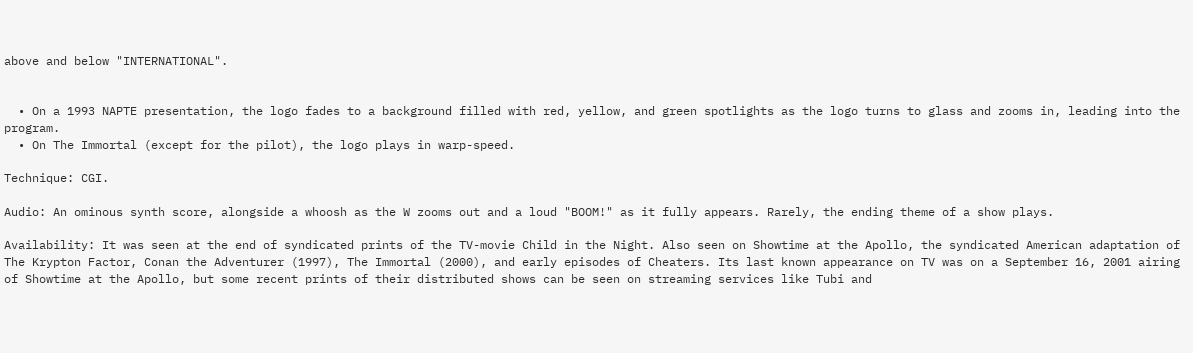above and below "INTERNATIONAL".


  • On a 1993 NAPTE presentation, the logo fades to a background filled with red, yellow, and green spotlights as the logo turns to glass and zooms in, leading into the program.
  • On The Immortal (except for the pilot), the logo plays in warp-speed.

Technique: CGI.

Audio: An ominous synth score, alongside a whoosh as the W zooms out and a loud "BOOM!" as it fully appears. Rarely, the ending theme of a show plays.

Availability: It was seen at the end of syndicated prints of the TV-movie Child in the Night. Also seen on Showtime at the Apollo, the syndicated American adaptation of The Krypton Factor, Conan the Adventurer (1997), The Immortal (2000), and early episodes of Cheaters. Its last known appearance on TV was on a September 16, 2001 airing of Showtime at the Apollo, but some recent prints of their distributed shows can be seen on streaming services like Tubi and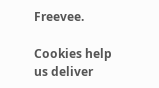Freevee.

Cookies help us deliver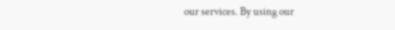our services. By using our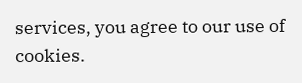services, you agree to our use of cookies.